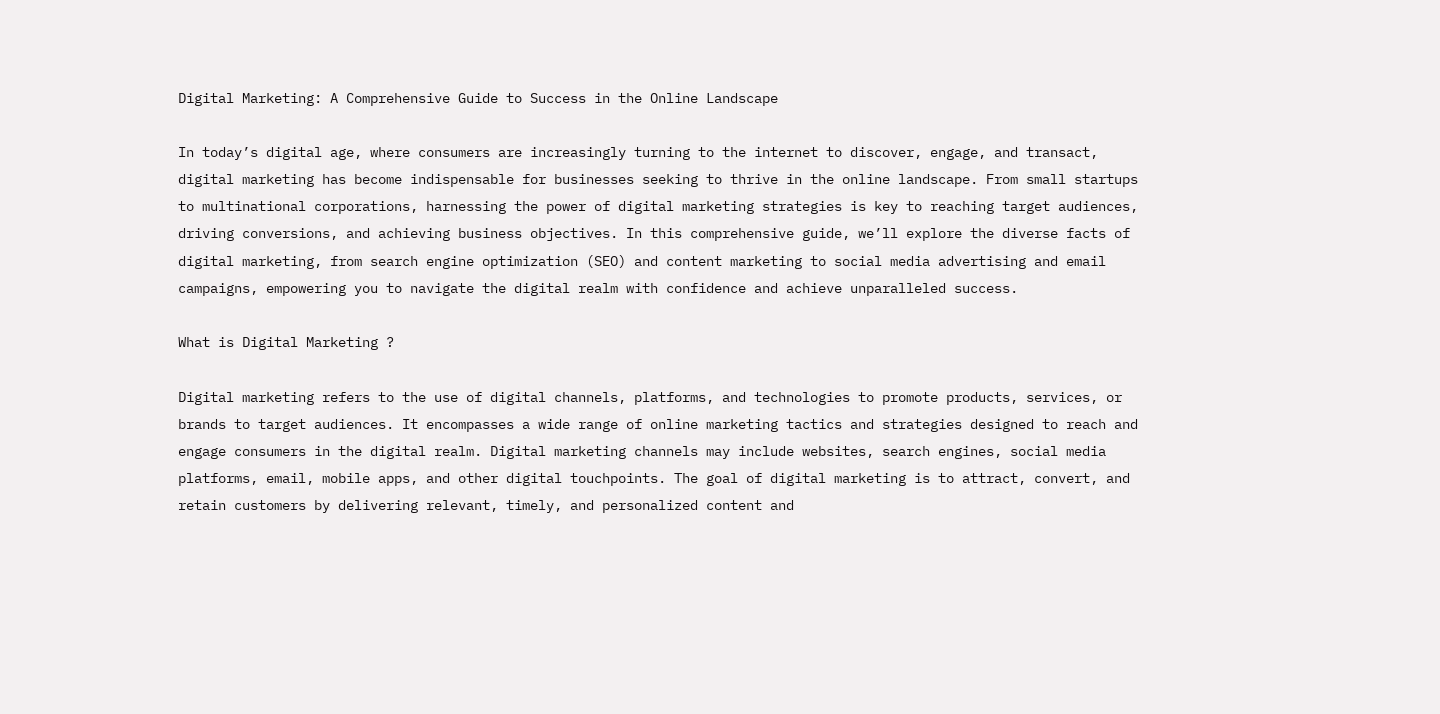Digital Marketing: A Comprehensive Guide to Success in the Online Landscape

In today’s digital age, where consumers are increasingly turning to the internet to discover, engage, and transact, digital marketing has become indispensable for businesses seeking to thrive in the online landscape. From small startups to multinational corporations, harnessing the power of digital marketing strategies is key to reaching target audiences, driving conversions, and achieving business objectives. In this comprehensive guide, we’ll explore the diverse facts of digital marketing, from search engine optimization (SEO) and content marketing to social media advertising and email campaigns, empowering you to navigate the digital realm with confidence and achieve unparalleled success.

What is Digital Marketing ?

Digital marketing refers to the use of digital channels, platforms, and technologies to promote products, services, or brands to target audiences. It encompasses a wide range of online marketing tactics and strategies designed to reach and engage consumers in the digital realm. Digital marketing channels may include websites, search engines, social media platforms, email, mobile apps, and other digital touchpoints. The goal of digital marketing is to attract, convert, and retain customers by delivering relevant, timely, and personalized content and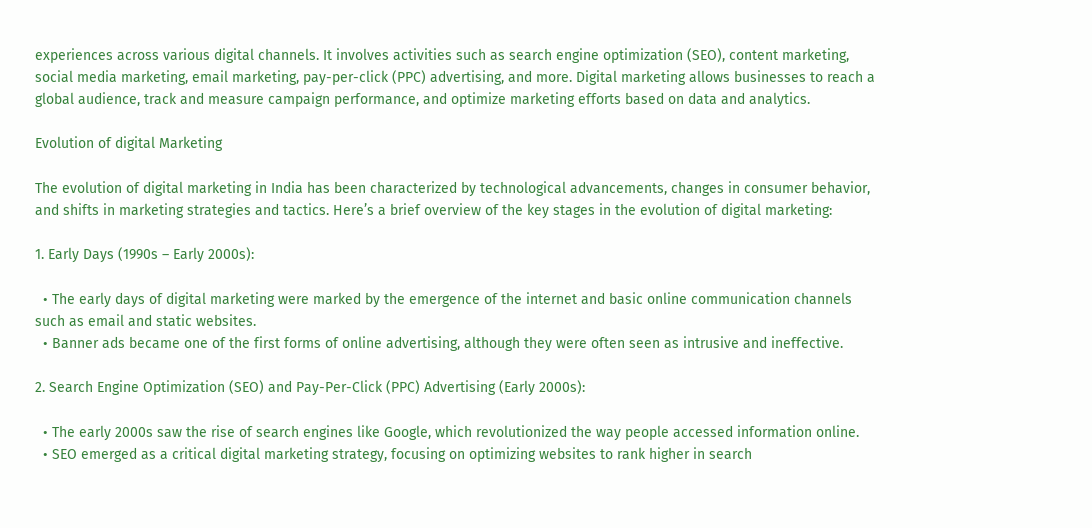experiences across various digital channels. It involves activities such as search engine optimization (SEO), content marketing, social media marketing, email marketing, pay-per-click (PPC) advertising, and more. Digital marketing allows businesses to reach a global audience, track and measure campaign performance, and optimize marketing efforts based on data and analytics.

Evolution of digital Marketing

The evolution of digital marketing in India has been characterized by technological advancements, changes in consumer behavior, and shifts in marketing strategies and tactics. Here’s a brief overview of the key stages in the evolution of digital marketing:

1. Early Days (1990s – Early 2000s):

  • The early days of digital marketing were marked by the emergence of the internet and basic online communication channels such as email and static websites.
  • Banner ads became one of the first forms of online advertising, although they were often seen as intrusive and ineffective.

2. Search Engine Optimization (SEO) and Pay-Per-Click (PPC) Advertising (Early 2000s):

  • The early 2000s saw the rise of search engines like Google, which revolutionized the way people accessed information online.
  • SEO emerged as a critical digital marketing strategy, focusing on optimizing websites to rank higher in search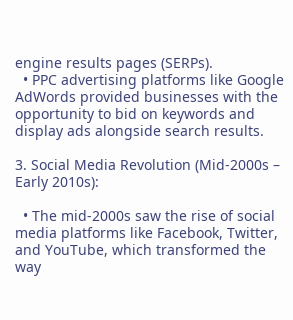engine results pages (SERPs).
  • PPC advertising platforms like Google AdWords provided businesses with the opportunity to bid on keywords and display ads alongside search results.

3. Social Media Revolution (Mid-2000s – Early 2010s):

  • The mid-2000s saw the rise of social media platforms like Facebook, Twitter, and YouTube, which transformed the way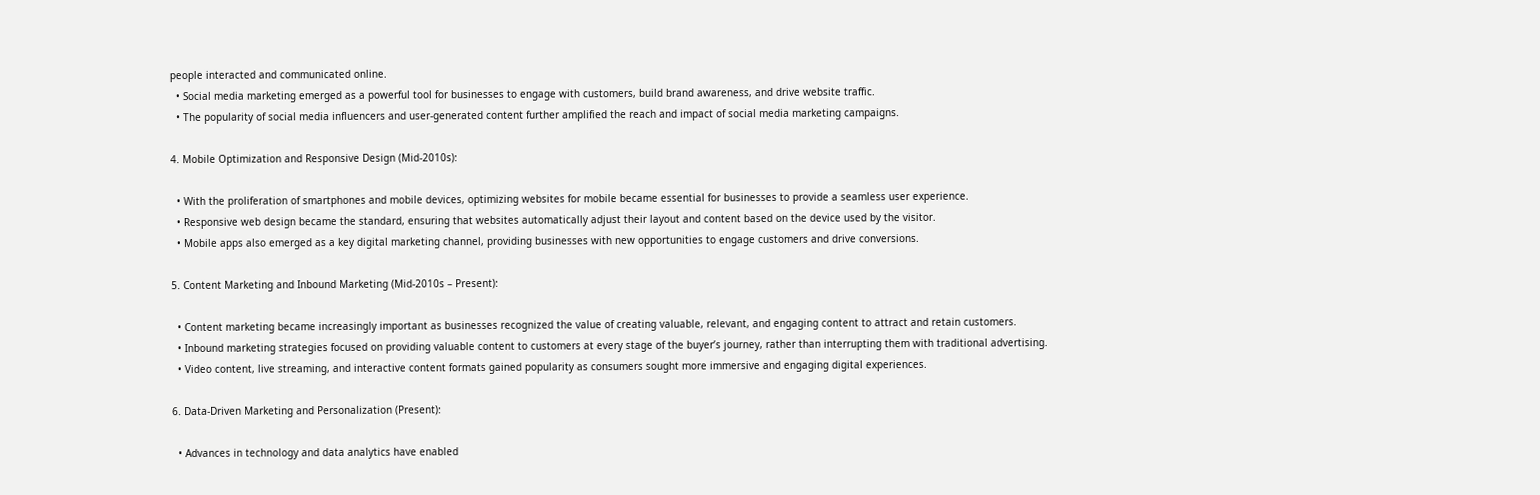people interacted and communicated online.
  • Social media marketing emerged as a powerful tool for businesses to engage with customers, build brand awareness, and drive website traffic.
  • The popularity of social media influencers and user-generated content further amplified the reach and impact of social media marketing campaigns.

4. Mobile Optimization and Responsive Design (Mid-2010s):

  • With the proliferation of smartphones and mobile devices, optimizing websites for mobile became essential for businesses to provide a seamless user experience.
  • Responsive web design became the standard, ensuring that websites automatically adjust their layout and content based on the device used by the visitor.
  • Mobile apps also emerged as a key digital marketing channel, providing businesses with new opportunities to engage customers and drive conversions.

5. Content Marketing and Inbound Marketing (Mid-2010s – Present):

  • Content marketing became increasingly important as businesses recognized the value of creating valuable, relevant, and engaging content to attract and retain customers.
  • Inbound marketing strategies focused on providing valuable content to customers at every stage of the buyer’s journey, rather than interrupting them with traditional advertising.
  • Video content, live streaming, and interactive content formats gained popularity as consumers sought more immersive and engaging digital experiences.

6. Data-Driven Marketing and Personalization (Present):

  • Advances in technology and data analytics have enabled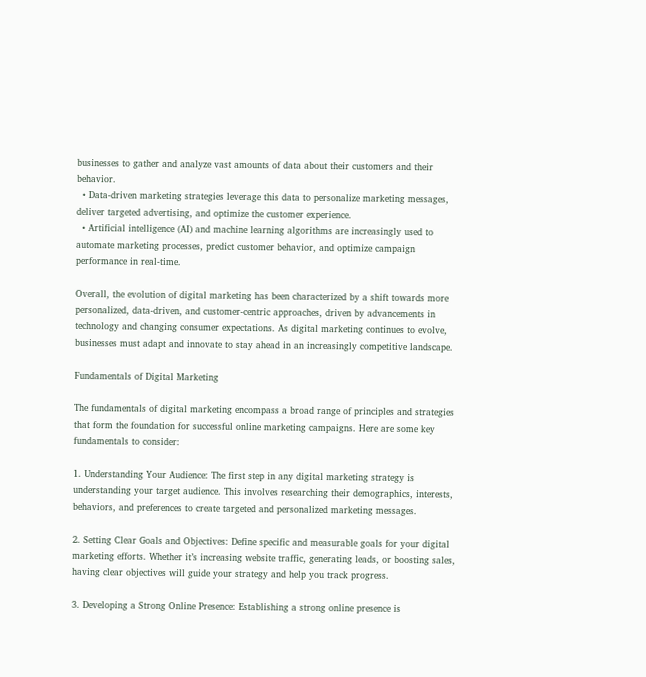businesses to gather and analyze vast amounts of data about their customers and their behavior.
  • Data-driven marketing strategies leverage this data to personalize marketing messages, deliver targeted advertising, and optimize the customer experience.
  • Artificial intelligence (AI) and machine learning algorithms are increasingly used to automate marketing processes, predict customer behavior, and optimize campaign performance in real-time.

Overall, the evolution of digital marketing has been characterized by a shift towards more personalized, data-driven, and customer-centric approaches, driven by advancements in technology and changing consumer expectations. As digital marketing continues to evolve, businesses must adapt and innovate to stay ahead in an increasingly competitive landscape.

Fundamentals of Digital Marketing

The fundamentals of digital marketing encompass a broad range of principles and strategies that form the foundation for successful online marketing campaigns. Here are some key fundamentals to consider:

1. Understanding Your Audience: The first step in any digital marketing strategy is understanding your target audience. This involves researching their demographics, interests, behaviors, and preferences to create targeted and personalized marketing messages.

2. Setting Clear Goals and Objectives: Define specific and measurable goals for your digital marketing efforts. Whether it’s increasing website traffic, generating leads, or boosting sales, having clear objectives will guide your strategy and help you track progress.

3. Developing a Strong Online Presence: Establishing a strong online presence is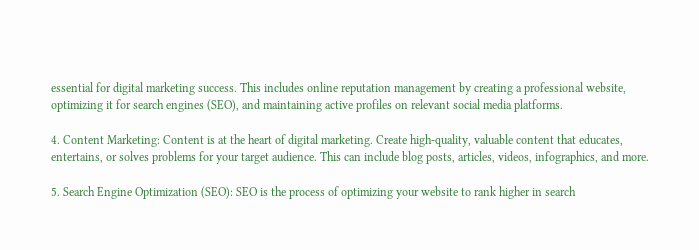essential for digital marketing success. This includes online reputation management by creating a professional website, optimizing it for search engines (SEO), and maintaining active profiles on relevant social media platforms.

4. Content Marketing: Content is at the heart of digital marketing. Create high-quality, valuable content that educates, entertains, or solves problems for your target audience. This can include blog posts, articles, videos, infographics, and more.

5. Search Engine Optimization (SEO): SEO is the process of optimizing your website to rank higher in search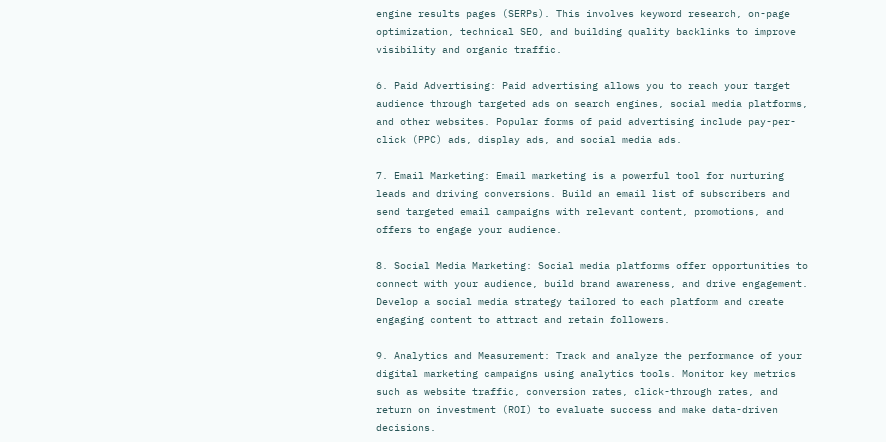engine results pages (SERPs). This involves keyword research, on-page optimization, technical SEO, and building quality backlinks to improve visibility and organic traffic.

6. Paid Advertising: Paid advertising allows you to reach your target audience through targeted ads on search engines, social media platforms, and other websites. Popular forms of paid advertising include pay-per-click (PPC) ads, display ads, and social media ads.

7. Email Marketing: Email marketing is a powerful tool for nurturing leads and driving conversions. Build an email list of subscribers and send targeted email campaigns with relevant content, promotions, and offers to engage your audience.

8. Social Media Marketing: Social media platforms offer opportunities to connect with your audience, build brand awareness, and drive engagement. Develop a social media strategy tailored to each platform and create engaging content to attract and retain followers.

9. Analytics and Measurement: Track and analyze the performance of your digital marketing campaigns using analytics tools. Monitor key metrics such as website traffic, conversion rates, click-through rates, and return on investment (ROI) to evaluate success and make data-driven decisions.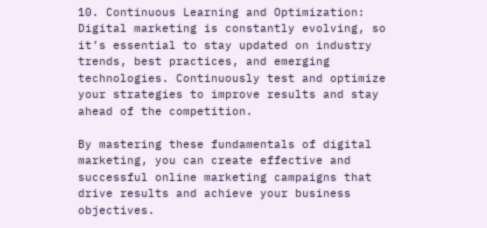10. Continuous Learning and Optimization: Digital marketing is constantly evolving, so it’s essential to stay updated on industry trends, best practices, and emerging technologies. Continuously test and optimize your strategies to improve results and stay ahead of the competition.

By mastering these fundamentals of digital marketing, you can create effective and successful online marketing campaigns that drive results and achieve your business objectives.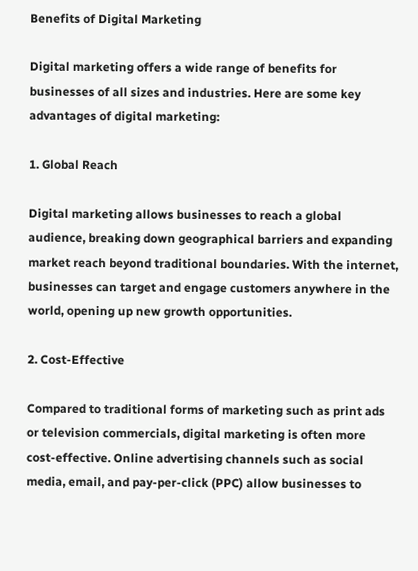Benefits of Digital Marketing

Digital marketing offers a wide range of benefits for businesses of all sizes and industries. Here are some key advantages of digital marketing:

1. Global Reach

Digital marketing allows businesses to reach a global audience, breaking down geographical barriers and expanding market reach beyond traditional boundaries. With the internet, businesses can target and engage customers anywhere in the world, opening up new growth opportunities.

2. Cost-Effective

Compared to traditional forms of marketing such as print ads or television commercials, digital marketing is often more cost-effective. Online advertising channels such as social media, email, and pay-per-click (PPC) allow businesses to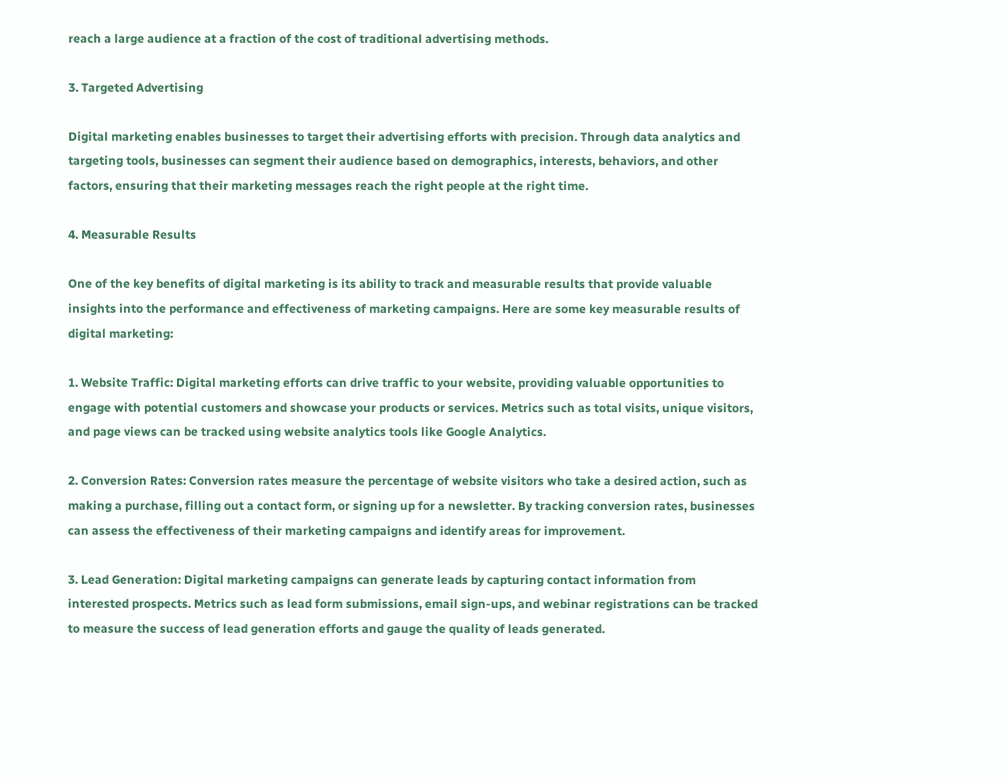reach a large audience at a fraction of the cost of traditional advertising methods.

3. Targeted Advertising

Digital marketing enables businesses to target their advertising efforts with precision. Through data analytics and targeting tools, businesses can segment their audience based on demographics, interests, behaviors, and other factors, ensuring that their marketing messages reach the right people at the right time.

4. Measurable Results

One of the key benefits of digital marketing is its ability to track and measurable results that provide valuable insights into the performance and effectiveness of marketing campaigns. Here are some key measurable results of digital marketing:

1. Website Traffic: Digital marketing efforts can drive traffic to your website, providing valuable opportunities to engage with potential customers and showcase your products or services. Metrics such as total visits, unique visitors, and page views can be tracked using website analytics tools like Google Analytics.

2. Conversion Rates: Conversion rates measure the percentage of website visitors who take a desired action, such as making a purchase, filling out a contact form, or signing up for a newsletter. By tracking conversion rates, businesses can assess the effectiveness of their marketing campaigns and identify areas for improvement.

3. Lead Generation: Digital marketing campaigns can generate leads by capturing contact information from interested prospects. Metrics such as lead form submissions, email sign-ups, and webinar registrations can be tracked to measure the success of lead generation efforts and gauge the quality of leads generated.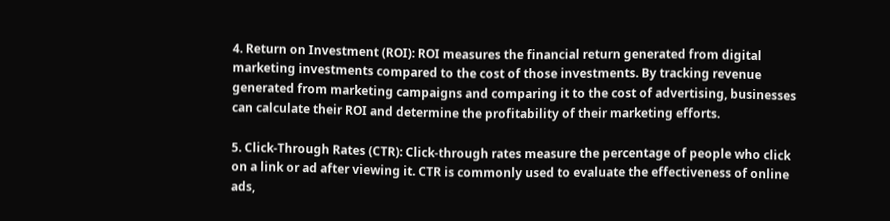4. Return on Investment (ROI): ROI measures the financial return generated from digital marketing investments compared to the cost of those investments. By tracking revenue generated from marketing campaigns and comparing it to the cost of advertising, businesses can calculate their ROI and determine the profitability of their marketing efforts.

5. Click-Through Rates (CTR): Click-through rates measure the percentage of people who click on a link or ad after viewing it. CTR is commonly used to evaluate the effectiveness of online ads,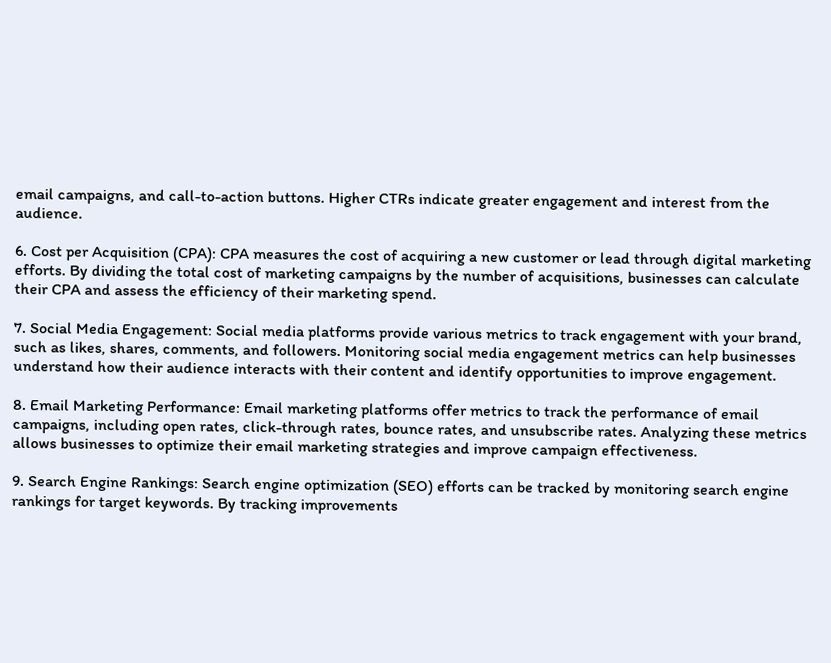email campaigns, and call-to-action buttons. Higher CTRs indicate greater engagement and interest from the audience.

6. Cost per Acquisition (CPA): CPA measures the cost of acquiring a new customer or lead through digital marketing efforts. By dividing the total cost of marketing campaigns by the number of acquisitions, businesses can calculate their CPA and assess the efficiency of their marketing spend.

7. Social Media Engagement: Social media platforms provide various metrics to track engagement with your brand, such as likes, shares, comments, and followers. Monitoring social media engagement metrics can help businesses understand how their audience interacts with their content and identify opportunities to improve engagement.

8. Email Marketing Performance: Email marketing platforms offer metrics to track the performance of email campaigns, including open rates, click-through rates, bounce rates, and unsubscribe rates. Analyzing these metrics allows businesses to optimize their email marketing strategies and improve campaign effectiveness.

9. Search Engine Rankings: Search engine optimization (SEO) efforts can be tracked by monitoring search engine rankings for target keywords. By tracking improvements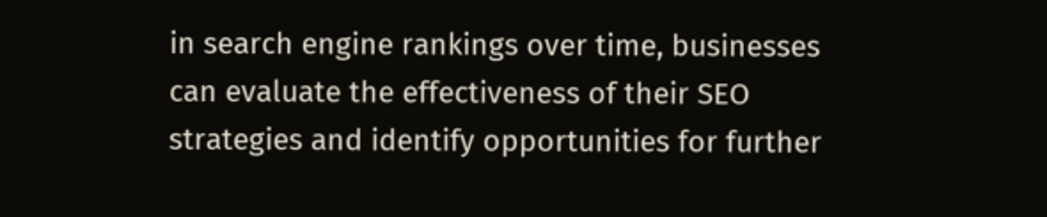in search engine rankings over time, businesses can evaluate the effectiveness of their SEO strategies and identify opportunities for further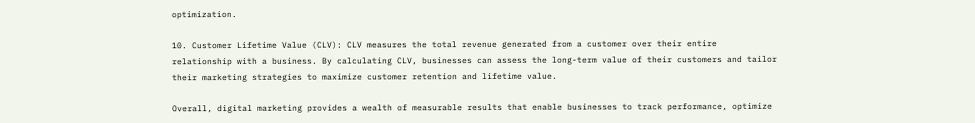optimization.

10. Customer Lifetime Value (CLV): CLV measures the total revenue generated from a customer over their entire relationship with a business. By calculating CLV, businesses can assess the long-term value of their customers and tailor their marketing strategies to maximize customer retention and lifetime value.

Overall, digital marketing provides a wealth of measurable results that enable businesses to track performance, optimize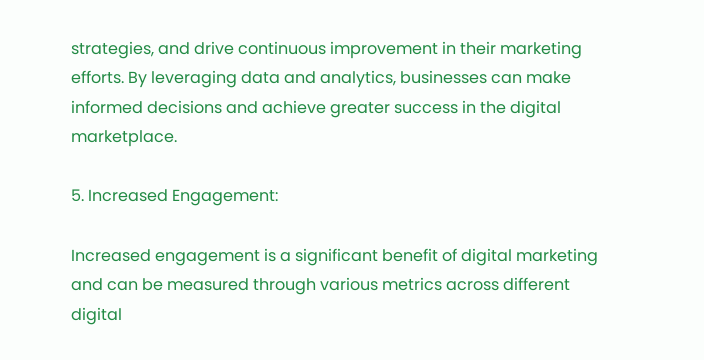strategies, and drive continuous improvement in their marketing efforts. By leveraging data and analytics, businesses can make informed decisions and achieve greater success in the digital marketplace.

5. Increased Engagement:

Increased engagement is a significant benefit of digital marketing and can be measured through various metrics across different digital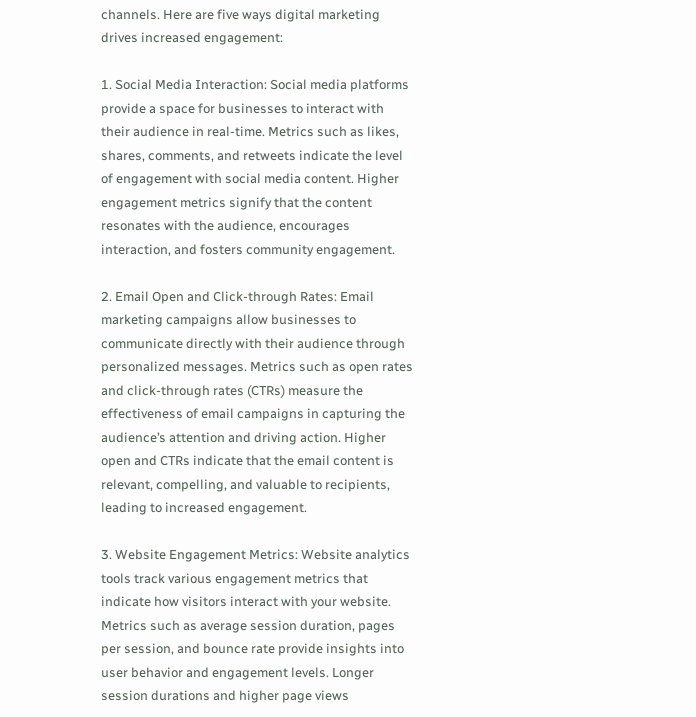channels. Here are five ways digital marketing drives increased engagement:

1. Social Media Interaction: Social media platforms provide a space for businesses to interact with their audience in real-time. Metrics such as likes, shares, comments, and retweets indicate the level of engagement with social media content. Higher engagement metrics signify that the content resonates with the audience, encourages interaction, and fosters community engagement.

2. Email Open and Click-through Rates: Email marketing campaigns allow businesses to communicate directly with their audience through personalized messages. Metrics such as open rates and click-through rates (CTRs) measure the effectiveness of email campaigns in capturing the audience’s attention and driving action. Higher open and CTRs indicate that the email content is relevant, compelling, and valuable to recipients, leading to increased engagement.

3. Website Engagement Metrics: Website analytics tools track various engagement metrics that indicate how visitors interact with your website. Metrics such as average session duration, pages per session, and bounce rate provide insights into user behavior and engagement levels. Longer session durations and higher page views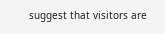suggest that visitors are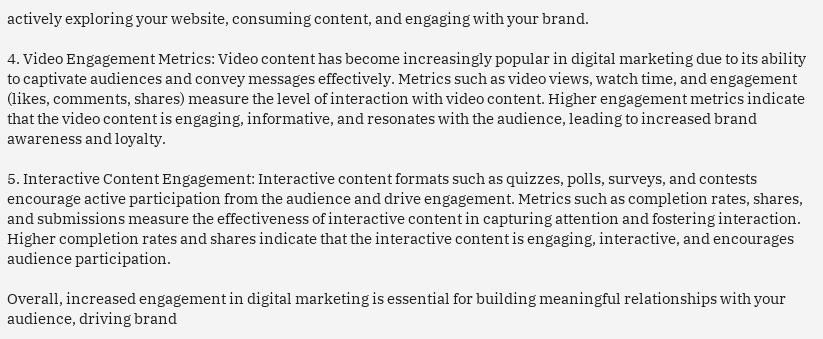actively exploring your website, consuming content, and engaging with your brand.

4. Video Engagement Metrics: Video content has become increasingly popular in digital marketing due to its ability to captivate audiences and convey messages effectively. Metrics such as video views, watch time, and engagement (likes, comments, shares) measure the level of interaction with video content. Higher engagement metrics indicate that the video content is engaging, informative, and resonates with the audience, leading to increased brand awareness and loyalty.

5. Interactive Content Engagement: Interactive content formats such as quizzes, polls, surveys, and contests encourage active participation from the audience and drive engagement. Metrics such as completion rates, shares, and submissions measure the effectiveness of interactive content in capturing attention and fostering interaction. Higher completion rates and shares indicate that the interactive content is engaging, interactive, and encourages audience participation.

Overall, increased engagement in digital marketing is essential for building meaningful relationships with your audience, driving brand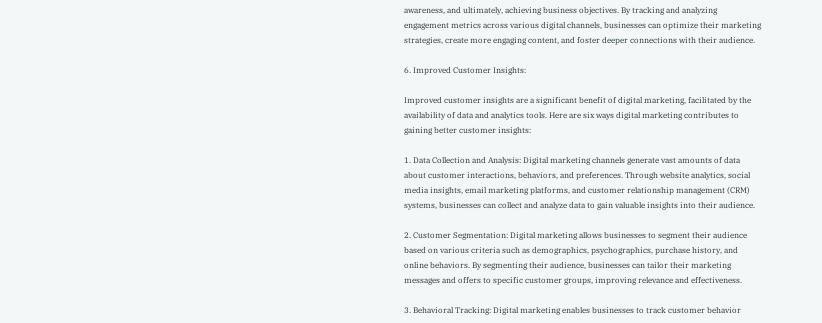awareness, and ultimately, achieving business objectives. By tracking and analyzing engagement metrics across various digital channels, businesses can optimize their marketing strategies, create more engaging content, and foster deeper connections with their audience.

6. Improved Customer Insights:

Improved customer insights are a significant benefit of digital marketing, facilitated by the availability of data and analytics tools. Here are six ways digital marketing contributes to gaining better customer insights:

1. Data Collection and Analysis: Digital marketing channels generate vast amounts of data about customer interactions, behaviors, and preferences. Through website analytics, social media insights, email marketing platforms, and customer relationship management (CRM) systems, businesses can collect and analyze data to gain valuable insights into their audience.

2. Customer Segmentation: Digital marketing allows businesses to segment their audience based on various criteria such as demographics, psychographics, purchase history, and online behaviors. By segmenting their audience, businesses can tailor their marketing messages and offers to specific customer groups, improving relevance and effectiveness.

3. Behavioral Tracking: Digital marketing enables businesses to track customer behavior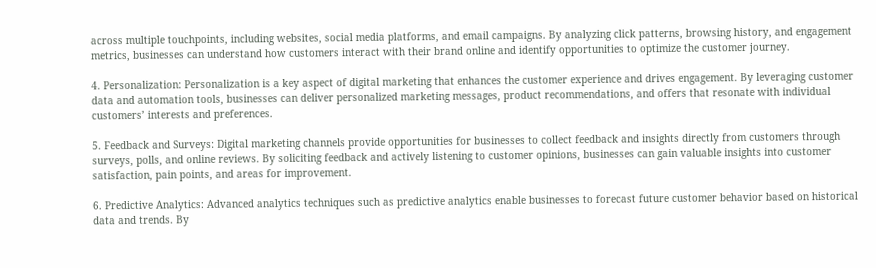across multiple touchpoints, including websites, social media platforms, and email campaigns. By analyzing click patterns, browsing history, and engagement metrics, businesses can understand how customers interact with their brand online and identify opportunities to optimize the customer journey.

4. Personalization: Personalization is a key aspect of digital marketing that enhances the customer experience and drives engagement. By leveraging customer data and automation tools, businesses can deliver personalized marketing messages, product recommendations, and offers that resonate with individual customers’ interests and preferences.

5. Feedback and Surveys: Digital marketing channels provide opportunities for businesses to collect feedback and insights directly from customers through surveys, polls, and online reviews. By soliciting feedback and actively listening to customer opinions, businesses can gain valuable insights into customer satisfaction, pain points, and areas for improvement.

6. Predictive Analytics: Advanced analytics techniques such as predictive analytics enable businesses to forecast future customer behavior based on historical data and trends. By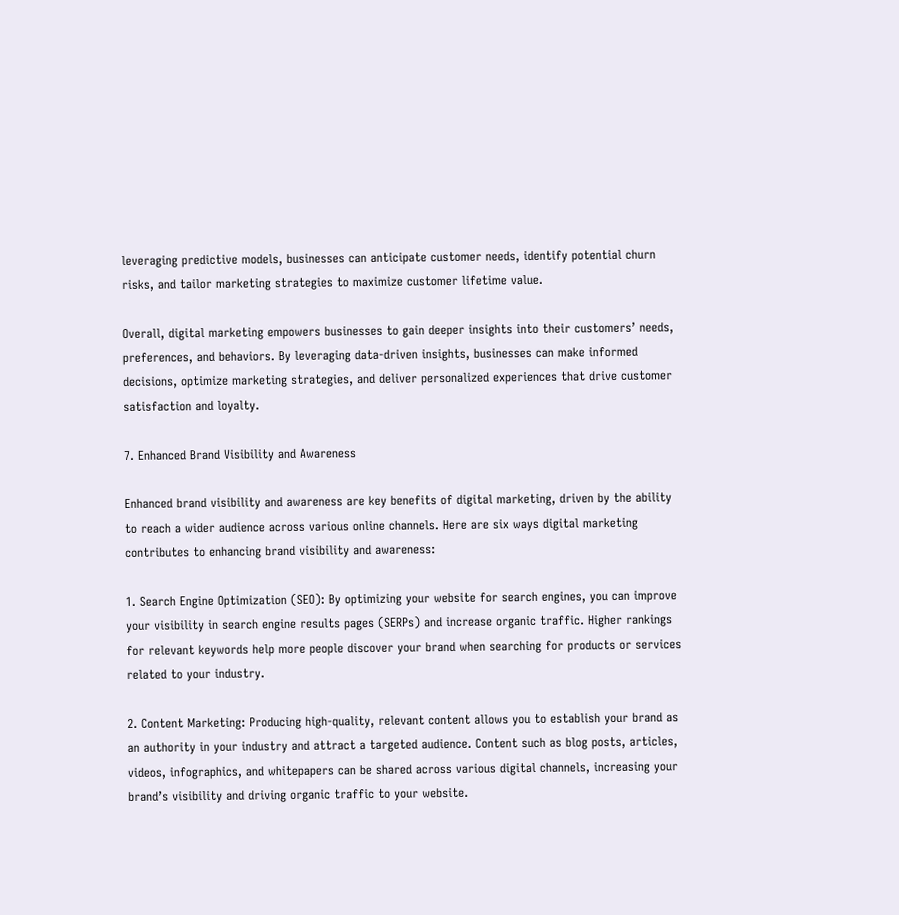leveraging predictive models, businesses can anticipate customer needs, identify potential churn risks, and tailor marketing strategies to maximize customer lifetime value.

Overall, digital marketing empowers businesses to gain deeper insights into their customers’ needs, preferences, and behaviors. By leveraging data-driven insights, businesses can make informed decisions, optimize marketing strategies, and deliver personalized experiences that drive customer satisfaction and loyalty.

7. Enhanced Brand Visibility and Awareness

Enhanced brand visibility and awareness are key benefits of digital marketing, driven by the ability to reach a wider audience across various online channels. Here are six ways digital marketing contributes to enhancing brand visibility and awareness:

1. Search Engine Optimization (SEO): By optimizing your website for search engines, you can improve your visibility in search engine results pages (SERPs) and increase organic traffic. Higher rankings for relevant keywords help more people discover your brand when searching for products or services related to your industry.

2. Content Marketing: Producing high-quality, relevant content allows you to establish your brand as an authority in your industry and attract a targeted audience. Content such as blog posts, articles, videos, infographics, and whitepapers can be shared across various digital channels, increasing your brand’s visibility and driving organic traffic to your website.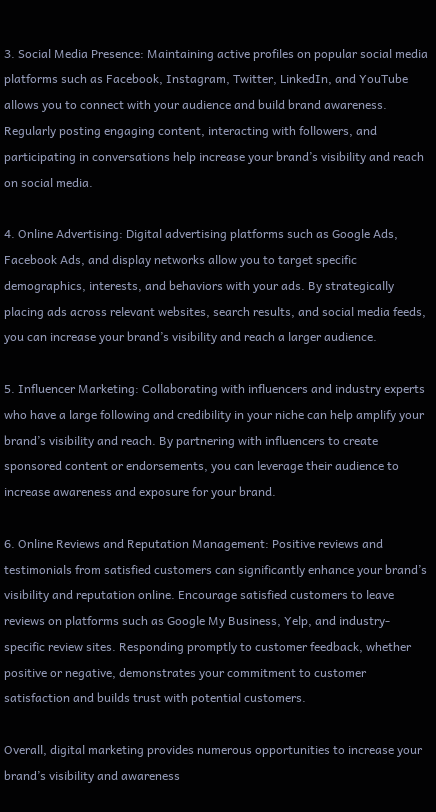3. Social Media Presence: Maintaining active profiles on popular social media platforms such as Facebook, Instagram, Twitter, LinkedIn, and YouTube allows you to connect with your audience and build brand awareness. Regularly posting engaging content, interacting with followers, and participating in conversations help increase your brand’s visibility and reach on social media.

4. Online Advertising: Digital advertising platforms such as Google Ads, Facebook Ads, and display networks allow you to target specific demographics, interests, and behaviors with your ads. By strategically placing ads across relevant websites, search results, and social media feeds, you can increase your brand’s visibility and reach a larger audience.

5. Influencer Marketing: Collaborating with influencers and industry experts who have a large following and credibility in your niche can help amplify your brand’s visibility and reach. By partnering with influencers to create sponsored content or endorsements, you can leverage their audience to increase awareness and exposure for your brand.

6. Online Reviews and Reputation Management: Positive reviews and testimonials from satisfied customers can significantly enhance your brand’s visibility and reputation online. Encourage satisfied customers to leave reviews on platforms such as Google My Business, Yelp, and industry-specific review sites. Responding promptly to customer feedback, whether positive or negative, demonstrates your commitment to customer satisfaction and builds trust with potential customers.

Overall, digital marketing provides numerous opportunities to increase your brand’s visibility and awareness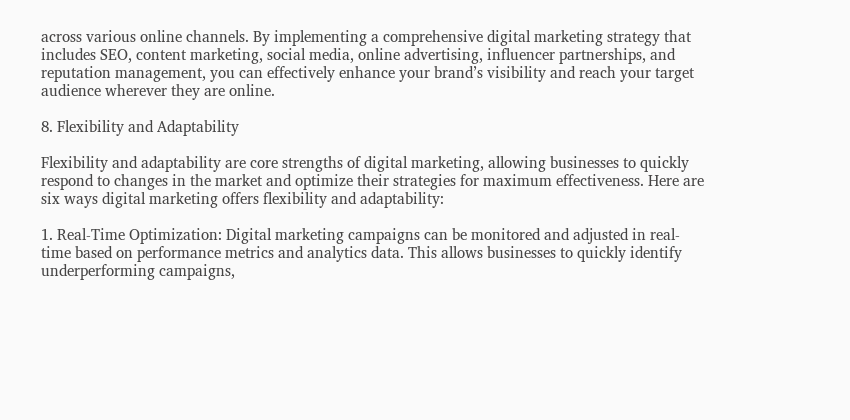across various online channels. By implementing a comprehensive digital marketing strategy that includes SEO, content marketing, social media, online advertising, influencer partnerships, and reputation management, you can effectively enhance your brand’s visibility and reach your target audience wherever they are online.

8. Flexibility and Adaptability

Flexibility and adaptability are core strengths of digital marketing, allowing businesses to quickly respond to changes in the market and optimize their strategies for maximum effectiveness. Here are six ways digital marketing offers flexibility and adaptability:

1. Real-Time Optimization: Digital marketing campaigns can be monitored and adjusted in real-time based on performance metrics and analytics data. This allows businesses to quickly identify underperforming campaigns,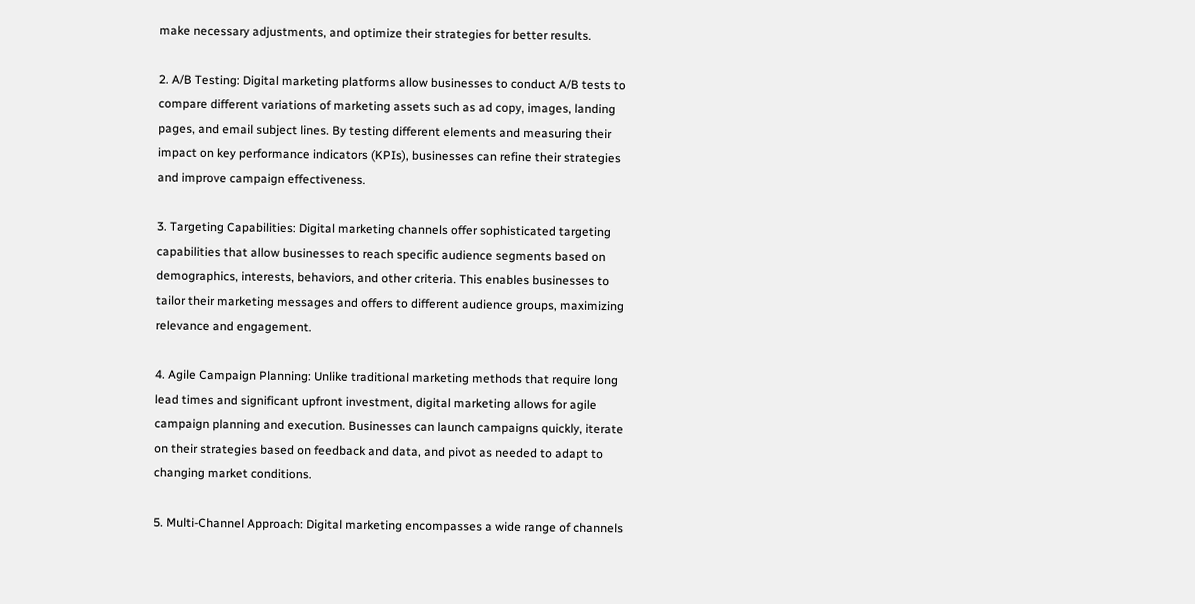make necessary adjustments, and optimize their strategies for better results.

2. A/B Testing: Digital marketing platforms allow businesses to conduct A/B tests to compare different variations of marketing assets such as ad copy, images, landing pages, and email subject lines. By testing different elements and measuring their impact on key performance indicators (KPIs), businesses can refine their strategies and improve campaign effectiveness.

3. Targeting Capabilities: Digital marketing channels offer sophisticated targeting capabilities that allow businesses to reach specific audience segments based on demographics, interests, behaviors, and other criteria. This enables businesses to tailor their marketing messages and offers to different audience groups, maximizing relevance and engagement.

4. Agile Campaign Planning: Unlike traditional marketing methods that require long lead times and significant upfront investment, digital marketing allows for agile campaign planning and execution. Businesses can launch campaigns quickly, iterate on their strategies based on feedback and data, and pivot as needed to adapt to changing market conditions.

5. Multi-Channel Approach: Digital marketing encompasses a wide range of channels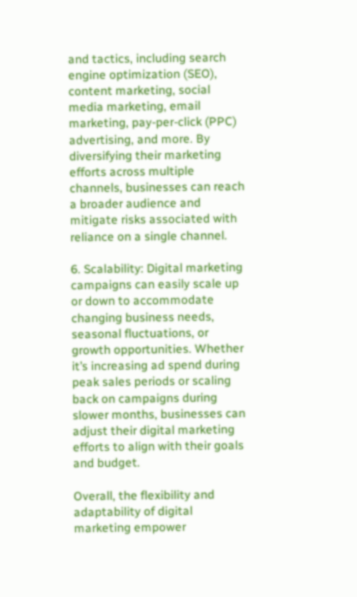and tactics, including search engine optimization (SEO), content marketing, social media marketing, email marketing, pay-per-click (PPC) advertising, and more. By diversifying their marketing efforts across multiple channels, businesses can reach a broader audience and mitigate risks associated with reliance on a single channel.

6. Scalability: Digital marketing campaigns can easily scale up or down to accommodate changing business needs, seasonal fluctuations, or growth opportunities. Whether it’s increasing ad spend during peak sales periods or scaling back on campaigns during slower months, businesses can adjust their digital marketing efforts to align with their goals and budget.

Overall, the flexibility and adaptability of digital marketing empower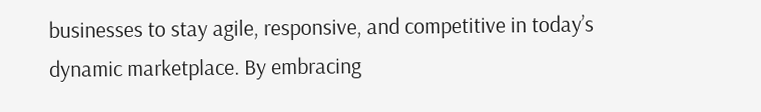businesses to stay agile, responsive, and competitive in today’s dynamic marketplace. By embracing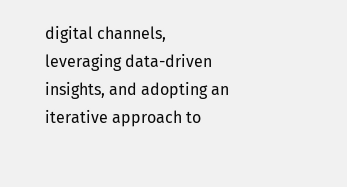digital channels, leveraging data-driven insights, and adopting an iterative approach to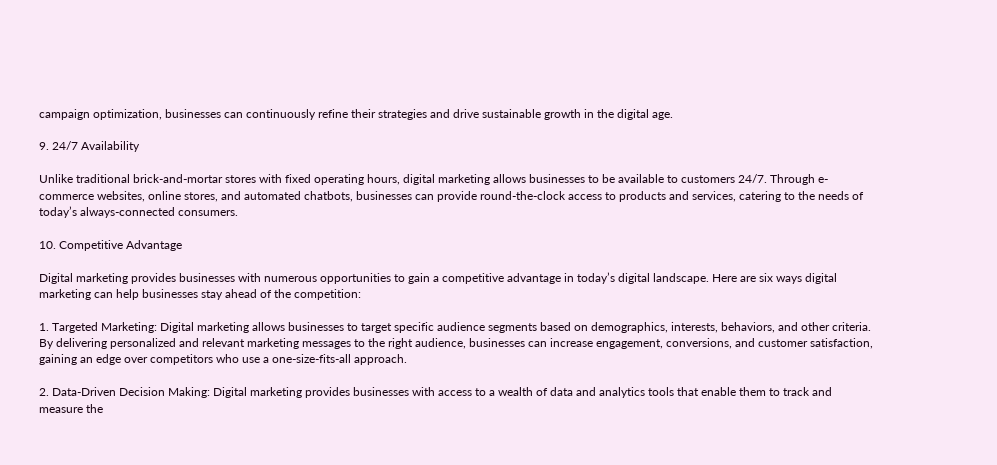campaign optimization, businesses can continuously refine their strategies and drive sustainable growth in the digital age.

9. 24/7 Availability

Unlike traditional brick-and-mortar stores with fixed operating hours, digital marketing allows businesses to be available to customers 24/7. Through e-commerce websites, online stores, and automated chatbots, businesses can provide round-the-clock access to products and services, catering to the needs of today’s always-connected consumers.

10. Competitive Advantage

Digital marketing provides businesses with numerous opportunities to gain a competitive advantage in today’s digital landscape. Here are six ways digital marketing can help businesses stay ahead of the competition:

1. Targeted Marketing: Digital marketing allows businesses to target specific audience segments based on demographics, interests, behaviors, and other criteria. By delivering personalized and relevant marketing messages to the right audience, businesses can increase engagement, conversions, and customer satisfaction, gaining an edge over competitors who use a one-size-fits-all approach.

2. Data-Driven Decision Making: Digital marketing provides businesses with access to a wealth of data and analytics tools that enable them to track and measure the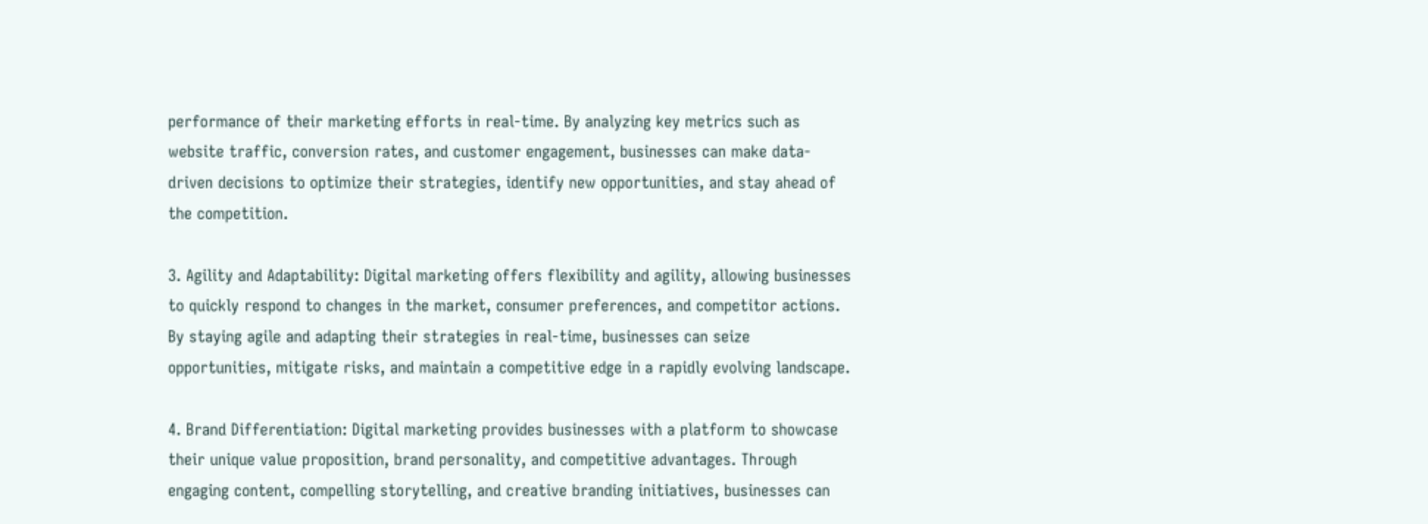performance of their marketing efforts in real-time. By analyzing key metrics such as website traffic, conversion rates, and customer engagement, businesses can make data-driven decisions to optimize their strategies, identify new opportunities, and stay ahead of the competition.

3. Agility and Adaptability: Digital marketing offers flexibility and agility, allowing businesses to quickly respond to changes in the market, consumer preferences, and competitor actions. By staying agile and adapting their strategies in real-time, businesses can seize opportunities, mitigate risks, and maintain a competitive edge in a rapidly evolving landscape.

4. Brand Differentiation: Digital marketing provides businesses with a platform to showcase their unique value proposition, brand personality, and competitive advantages. Through engaging content, compelling storytelling, and creative branding initiatives, businesses can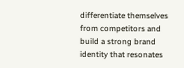differentiate themselves from competitors and build a strong brand identity that resonates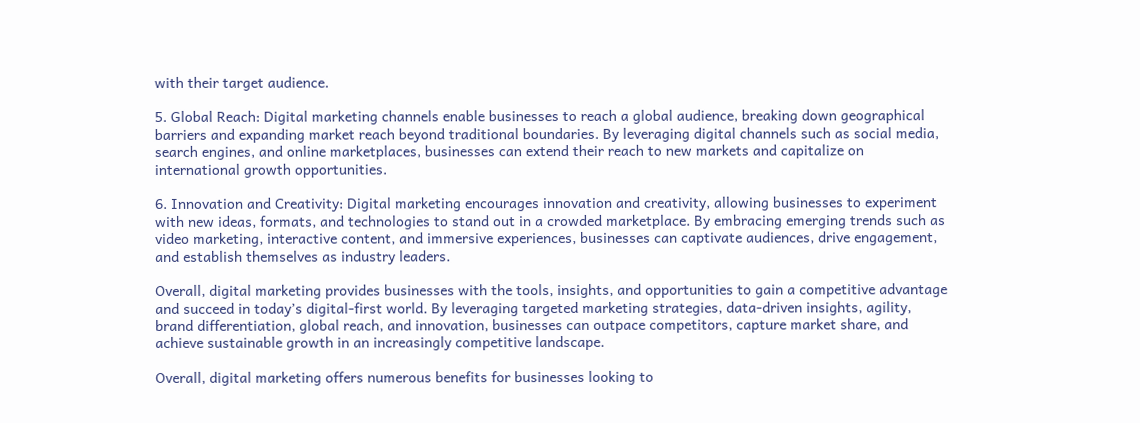with their target audience.

5. Global Reach: Digital marketing channels enable businesses to reach a global audience, breaking down geographical barriers and expanding market reach beyond traditional boundaries. By leveraging digital channels such as social media, search engines, and online marketplaces, businesses can extend their reach to new markets and capitalize on international growth opportunities.

6. Innovation and Creativity: Digital marketing encourages innovation and creativity, allowing businesses to experiment with new ideas, formats, and technologies to stand out in a crowded marketplace. By embracing emerging trends such as video marketing, interactive content, and immersive experiences, businesses can captivate audiences, drive engagement, and establish themselves as industry leaders.

Overall, digital marketing provides businesses with the tools, insights, and opportunities to gain a competitive advantage and succeed in today’s digital-first world. By leveraging targeted marketing strategies, data-driven insights, agility, brand differentiation, global reach, and innovation, businesses can outpace competitors, capture market share, and achieve sustainable growth in an increasingly competitive landscape.

Overall, digital marketing offers numerous benefits for businesses looking to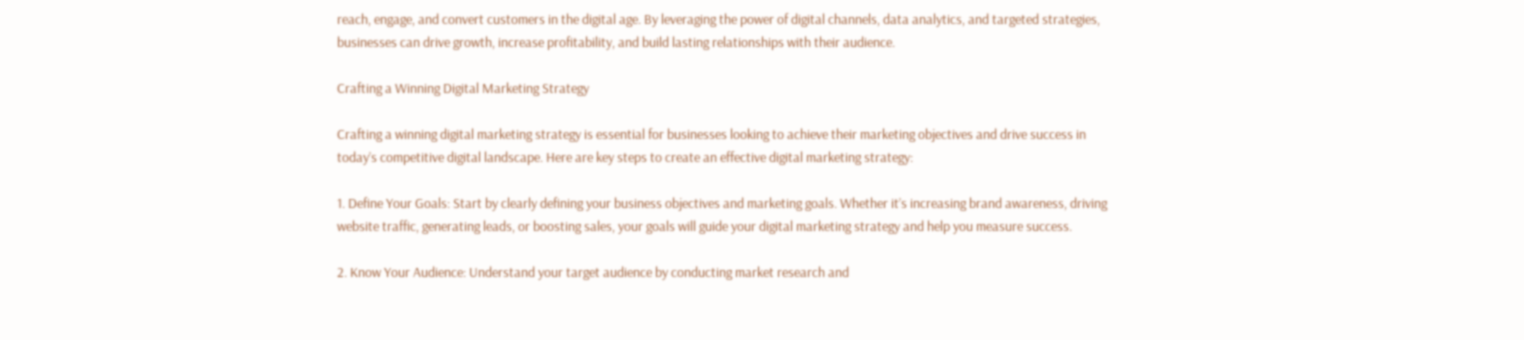reach, engage, and convert customers in the digital age. By leveraging the power of digital channels, data analytics, and targeted strategies, businesses can drive growth, increase profitability, and build lasting relationships with their audience.

Crafting a Winning Digital Marketing Strategy

Crafting a winning digital marketing strategy is essential for businesses looking to achieve their marketing objectives and drive success in today’s competitive digital landscape. Here are key steps to create an effective digital marketing strategy:

1. Define Your Goals: Start by clearly defining your business objectives and marketing goals. Whether it’s increasing brand awareness, driving website traffic, generating leads, or boosting sales, your goals will guide your digital marketing strategy and help you measure success.

2. Know Your Audience: Understand your target audience by conducting market research and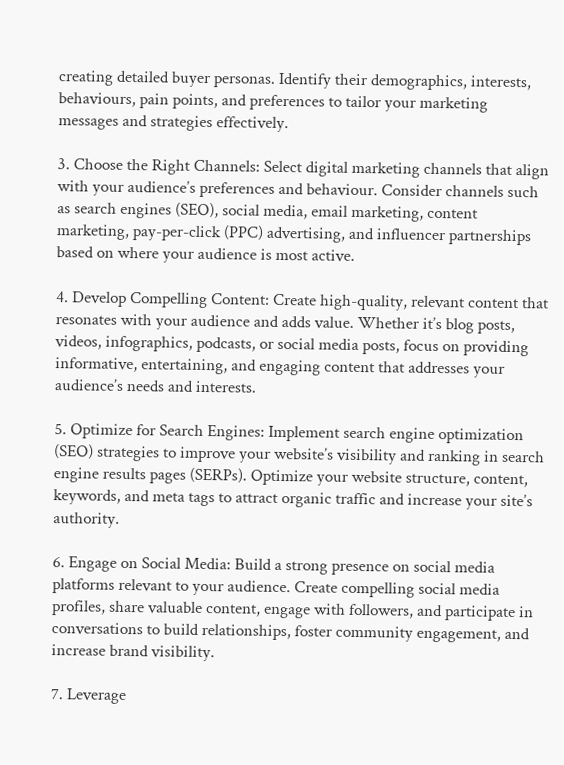creating detailed buyer personas. Identify their demographics, interests, behaviours, pain points, and preferences to tailor your marketing messages and strategies effectively.

3. Choose the Right Channels: Select digital marketing channels that align with your audience’s preferences and behaviour. Consider channels such as search engines (SEO), social media, email marketing, content marketing, pay-per-click (PPC) advertising, and influencer partnerships based on where your audience is most active.

4. Develop Compelling Content: Create high-quality, relevant content that resonates with your audience and adds value. Whether it’s blog posts, videos, infographics, podcasts, or social media posts, focus on providing informative, entertaining, and engaging content that addresses your audience’s needs and interests.

5. Optimize for Search Engines: Implement search engine optimization (SEO) strategies to improve your website’s visibility and ranking in search engine results pages (SERPs). Optimize your website structure, content, keywords, and meta tags to attract organic traffic and increase your site’s authority.

6. Engage on Social Media: Build a strong presence on social media platforms relevant to your audience. Create compelling social media profiles, share valuable content, engage with followers, and participate in conversations to build relationships, foster community engagement, and increase brand visibility.

7. Leverage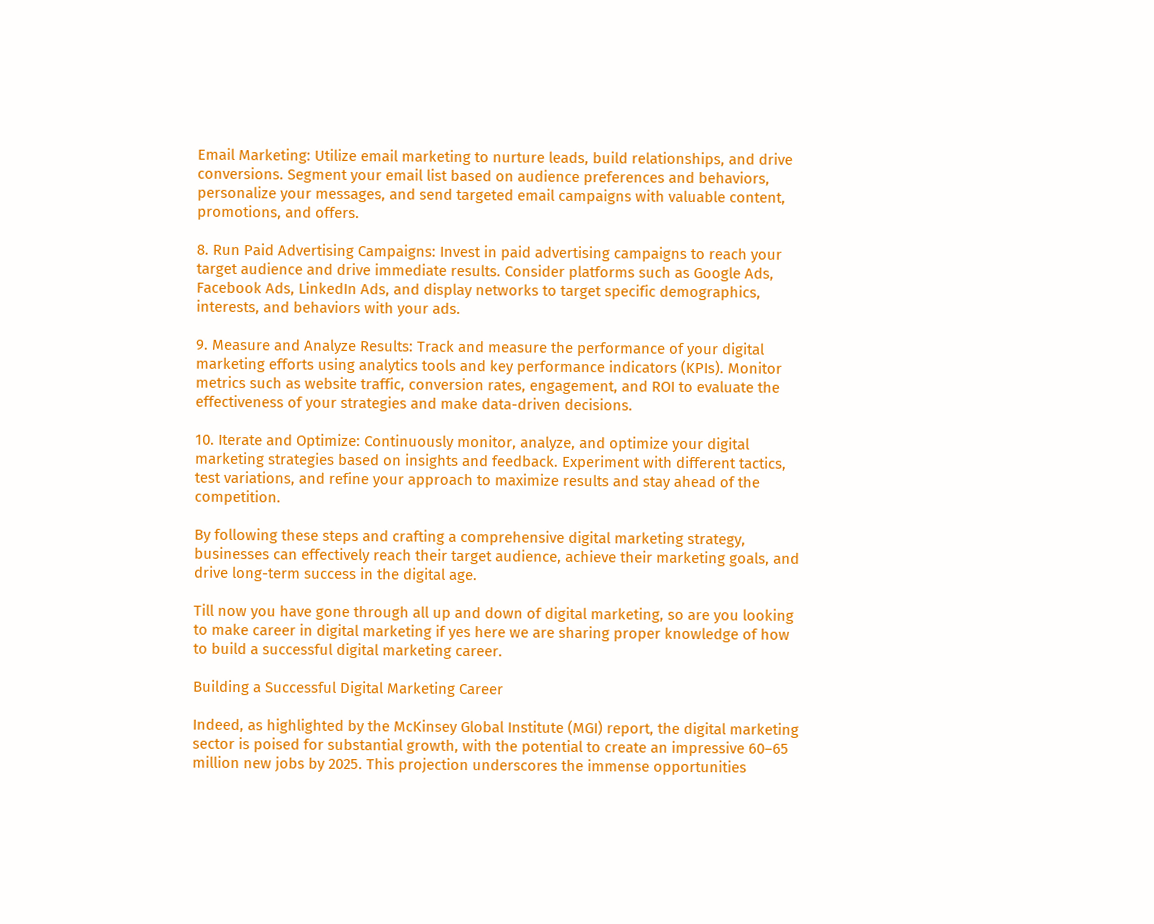Email Marketing: Utilize email marketing to nurture leads, build relationships, and drive conversions. Segment your email list based on audience preferences and behaviors, personalize your messages, and send targeted email campaigns with valuable content, promotions, and offers.

8. Run Paid Advertising Campaigns: Invest in paid advertising campaigns to reach your target audience and drive immediate results. Consider platforms such as Google Ads, Facebook Ads, LinkedIn Ads, and display networks to target specific demographics, interests, and behaviors with your ads.

9. Measure and Analyze Results: Track and measure the performance of your digital marketing efforts using analytics tools and key performance indicators (KPIs). Monitor metrics such as website traffic, conversion rates, engagement, and ROI to evaluate the effectiveness of your strategies and make data-driven decisions.

10. Iterate and Optimize: Continuously monitor, analyze, and optimize your digital marketing strategies based on insights and feedback. Experiment with different tactics, test variations, and refine your approach to maximize results and stay ahead of the competition.

By following these steps and crafting a comprehensive digital marketing strategy, businesses can effectively reach their target audience, achieve their marketing goals, and drive long-term success in the digital age.

Till now you have gone through all up and down of digital marketing, so are you looking to make career in digital marketing if yes here we are sharing proper knowledge of how to build a successful digital marketing career.

Building a Successful Digital Marketing Career

Indeed, as highlighted by the McKinsey Global Institute (MGI) report, the digital marketing sector is poised for substantial growth, with the potential to create an impressive 60–65 million new jobs by 2025. This projection underscores the immense opportunities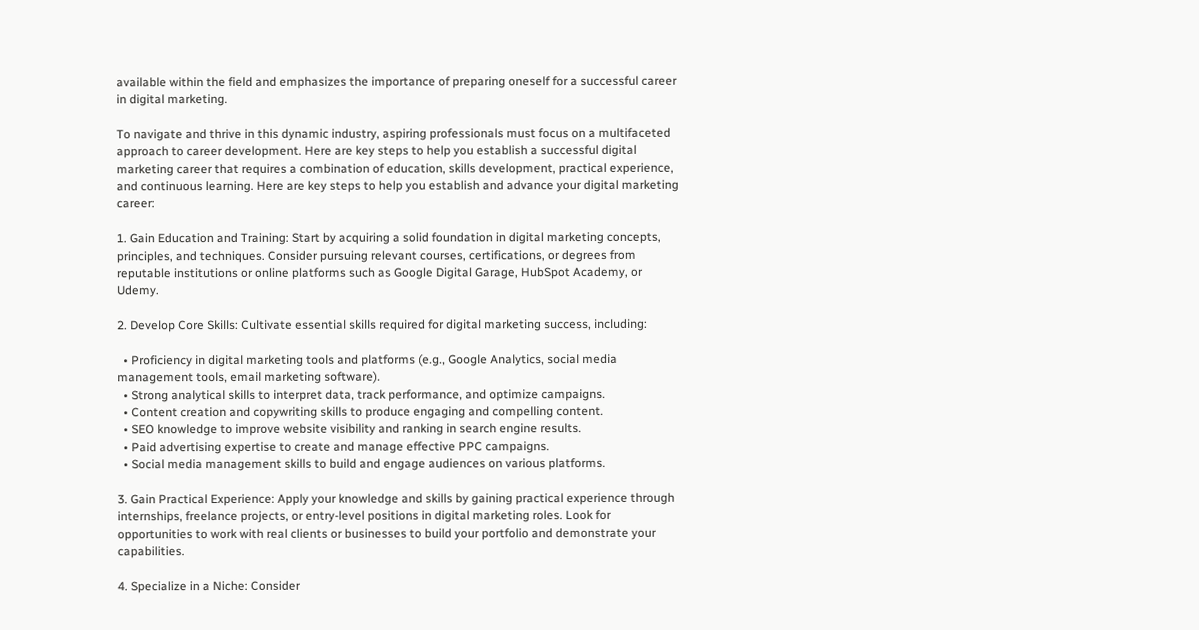available within the field and emphasizes the importance of preparing oneself for a successful career in digital marketing.

To navigate and thrive in this dynamic industry, aspiring professionals must focus on a multifaceted approach to career development. Here are key steps to help you establish a successful digital marketing career that requires a combination of education, skills development, practical experience, and continuous learning. Here are key steps to help you establish and advance your digital marketing career:

1. Gain Education and Training: Start by acquiring a solid foundation in digital marketing concepts, principles, and techniques. Consider pursuing relevant courses, certifications, or degrees from reputable institutions or online platforms such as Google Digital Garage, HubSpot Academy, or Udemy.

2. Develop Core Skills: Cultivate essential skills required for digital marketing success, including:

  • Proficiency in digital marketing tools and platforms (e.g., Google Analytics, social media management tools, email marketing software).
  • Strong analytical skills to interpret data, track performance, and optimize campaigns.
  • Content creation and copywriting skills to produce engaging and compelling content.
  • SEO knowledge to improve website visibility and ranking in search engine results.
  • Paid advertising expertise to create and manage effective PPC campaigns.
  • Social media management skills to build and engage audiences on various platforms.

3. Gain Practical Experience: Apply your knowledge and skills by gaining practical experience through internships, freelance projects, or entry-level positions in digital marketing roles. Look for opportunities to work with real clients or businesses to build your portfolio and demonstrate your capabilities.

4. Specialize in a Niche: Consider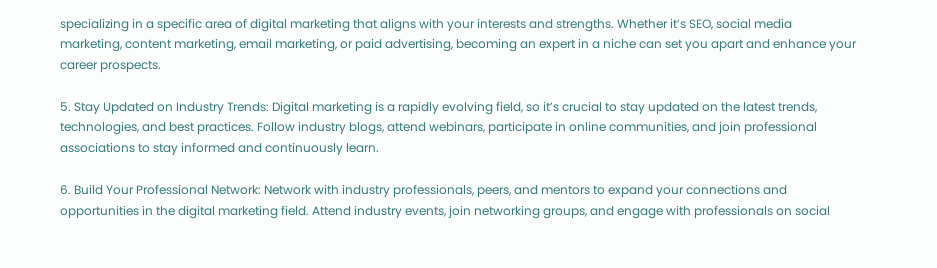specializing in a specific area of digital marketing that aligns with your interests and strengths. Whether it’s SEO, social media marketing, content marketing, email marketing, or paid advertising, becoming an expert in a niche can set you apart and enhance your career prospects.

5. Stay Updated on Industry Trends: Digital marketing is a rapidly evolving field, so it’s crucial to stay updated on the latest trends, technologies, and best practices. Follow industry blogs, attend webinars, participate in online communities, and join professional associations to stay informed and continuously learn.

6. Build Your Professional Network: Network with industry professionals, peers, and mentors to expand your connections and opportunities in the digital marketing field. Attend industry events, join networking groups, and engage with professionals on social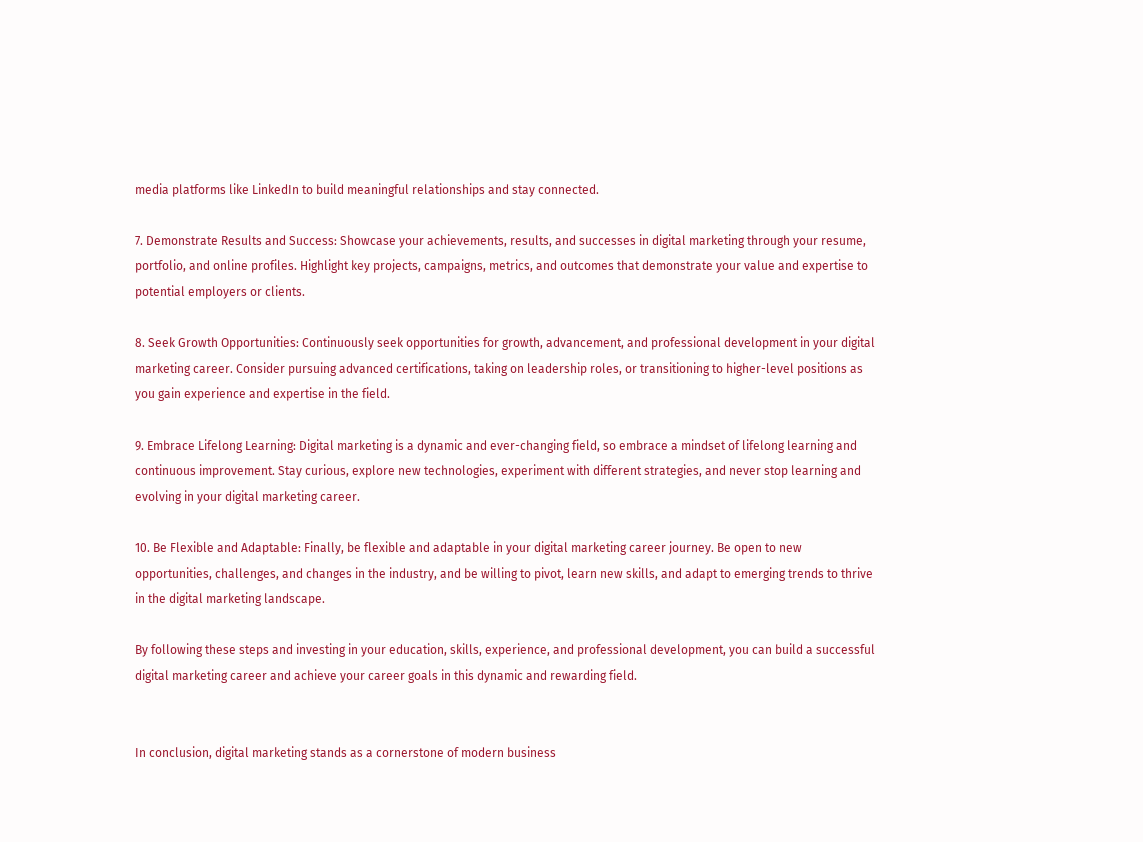media platforms like LinkedIn to build meaningful relationships and stay connected.

7. Demonstrate Results and Success: Showcase your achievements, results, and successes in digital marketing through your resume, portfolio, and online profiles. Highlight key projects, campaigns, metrics, and outcomes that demonstrate your value and expertise to potential employers or clients.

8. Seek Growth Opportunities: Continuously seek opportunities for growth, advancement, and professional development in your digital marketing career. Consider pursuing advanced certifications, taking on leadership roles, or transitioning to higher-level positions as you gain experience and expertise in the field.

9. Embrace Lifelong Learning: Digital marketing is a dynamic and ever-changing field, so embrace a mindset of lifelong learning and continuous improvement. Stay curious, explore new technologies, experiment with different strategies, and never stop learning and evolving in your digital marketing career.

10. Be Flexible and Adaptable: Finally, be flexible and adaptable in your digital marketing career journey. Be open to new opportunities, challenges, and changes in the industry, and be willing to pivot, learn new skills, and adapt to emerging trends to thrive in the digital marketing landscape.

By following these steps and investing in your education, skills, experience, and professional development, you can build a successful digital marketing career and achieve your career goals in this dynamic and rewarding field.


In conclusion, digital marketing stands as a cornerstone of modern business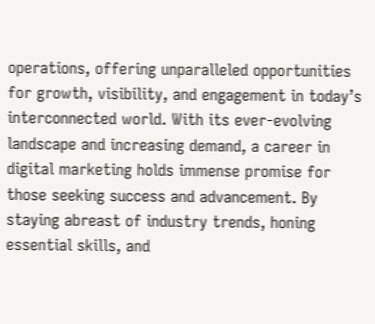operations, offering unparalleled opportunities for growth, visibility, and engagement in today’s interconnected world. With its ever-evolving landscape and increasing demand, a career in digital marketing holds immense promise for those seeking success and advancement. By staying abreast of industry trends, honing essential skills, and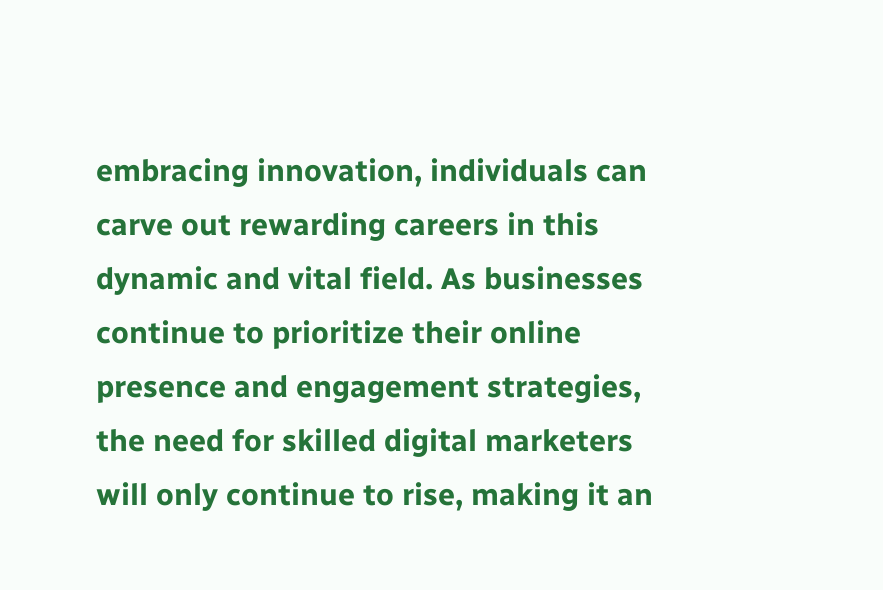embracing innovation, individuals can carve out rewarding careers in this dynamic and vital field. As businesses continue to prioritize their online presence and engagement strategies, the need for skilled digital marketers will only continue to rise, making it an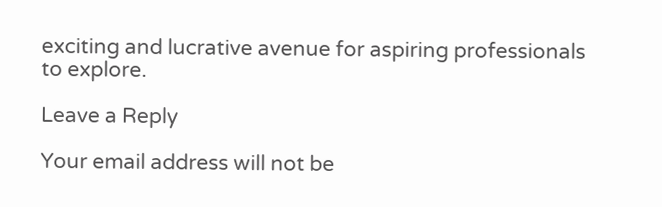exciting and lucrative avenue for aspiring professionals to explore.

Leave a Reply

Your email address will not be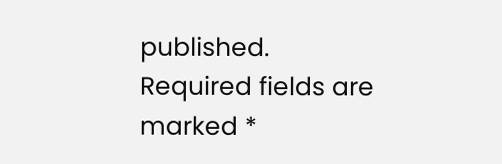published. Required fields are marked *